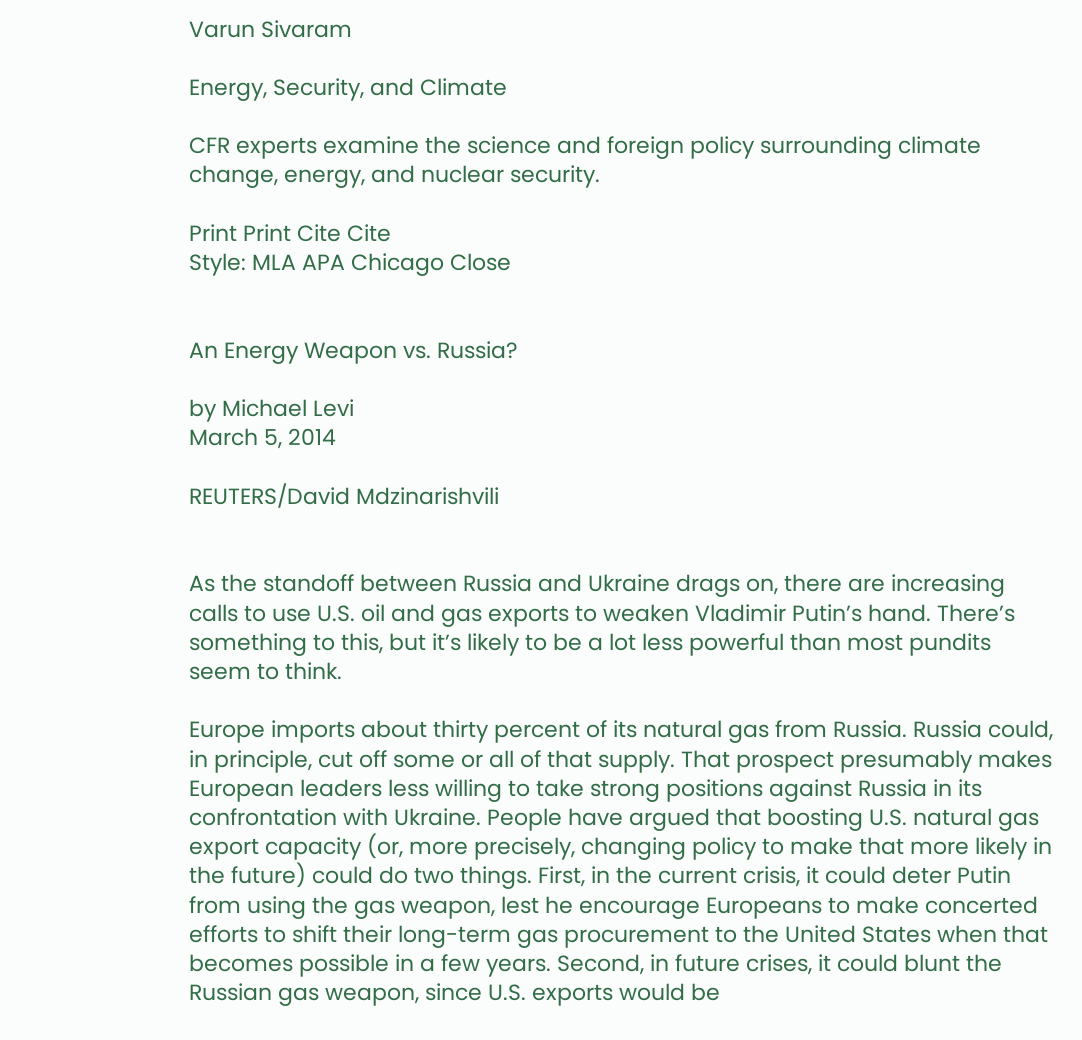Varun Sivaram

Energy, Security, and Climate

CFR experts examine the science and foreign policy surrounding climate change, energy, and nuclear security.

Print Print Cite Cite
Style: MLA APA Chicago Close


An Energy Weapon vs. Russia?

by Michael Levi
March 5, 2014

REUTERS/David Mdzinarishvili


As the standoff between Russia and Ukraine drags on, there are increasing calls to use U.S. oil and gas exports to weaken Vladimir Putin’s hand. There’s something to this, but it’s likely to be a lot less powerful than most pundits seem to think.

Europe imports about thirty percent of its natural gas from Russia. Russia could, in principle, cut off some or all of that supply. That prospect presumably makes European leaders less willing to take strong positions against Russia in its confrontation with Ukraine. People have argued that boosting U.S. natural gas export capacity (or, more precisely, changing policy to make that more likely in the future) could do two things. First, in the current crisis, it could deter Putin from using the gas weapon, lest he encourage Europeans to make concerted efforts to shift their long-term gas procurement to the United States when that becomes possible in a few years. Second, in future crises, it could blunt the Russian gas weapon, since U.S. exports would be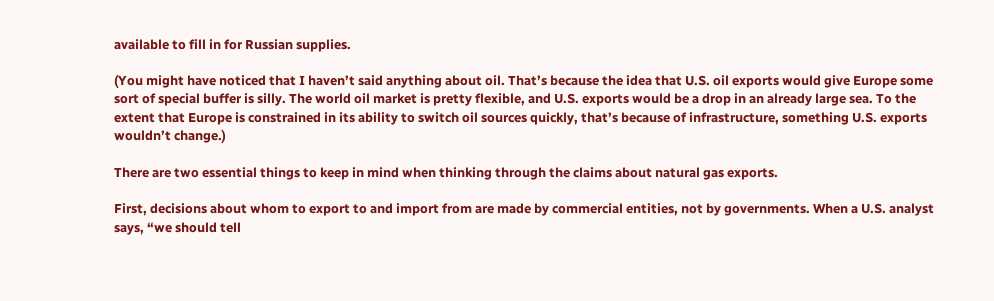available to fill in for Russian supplies.

(You might have noticed that I haven’t said anything about oil. That’s because the idea that U.S. oil exports would give Europe some sort of special buffer is silly. The world oil market is pretty flexible, and U.S. exports would be a drop in an already large sea. To the extent that Europe is constrained in its ability to switch oil sources quickly, that’s because of infrastructure, something U.S. exports wouldn’t change.)

There are two essential things to keep in mind when thinking through the claims about natural gas exports.

First, decisions about whom to export to and import from are made by commercial entities, not by governments. When a U.S. analyst says, “we should tell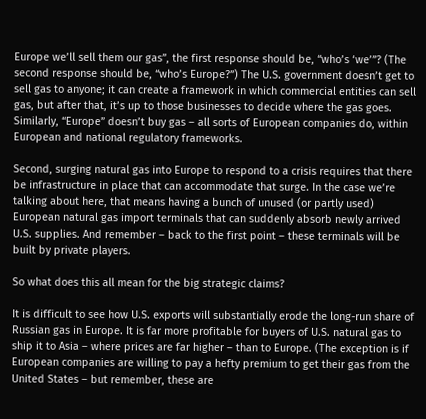Europe we’ll sell them our gas”, the first response should be, “who’s ‘we’”? (The second response should be, “who’s Europe?”) The U.S. government doesn’t get to sell gas to anyone; it can create a framework in which commercial entities can sell gas, but after that, it’s up to those businesses to decide where the gas goes. Similarly, “Europe” doesn’t buy gas – all sorts of European companies do, within European and national regulatory frameworks.

Second, surging natural gas into Europe to respond to a crisis requires that there be infrastructure in place that can accommodate that surge. In the case we’re talking about here, that means having a bunch of unused (or partly used) European natural gas import terminals that can suddenly absorb newly arrived U.S. supplies. And remember – back to the first point – these terminals will be built by private players.

So what does this all mean for the big strategic claims?

It is difficult to see how U.S. exports will substantially erode the long-run share of Russian gas in Europe. It is far more profitable for buyers of U.S. natural gas to ship it to Asia – where prices are far higher – than to Europe. (The exception is if European companies are willing to pay a hefty premium to get their gas from the United States – but remember, these are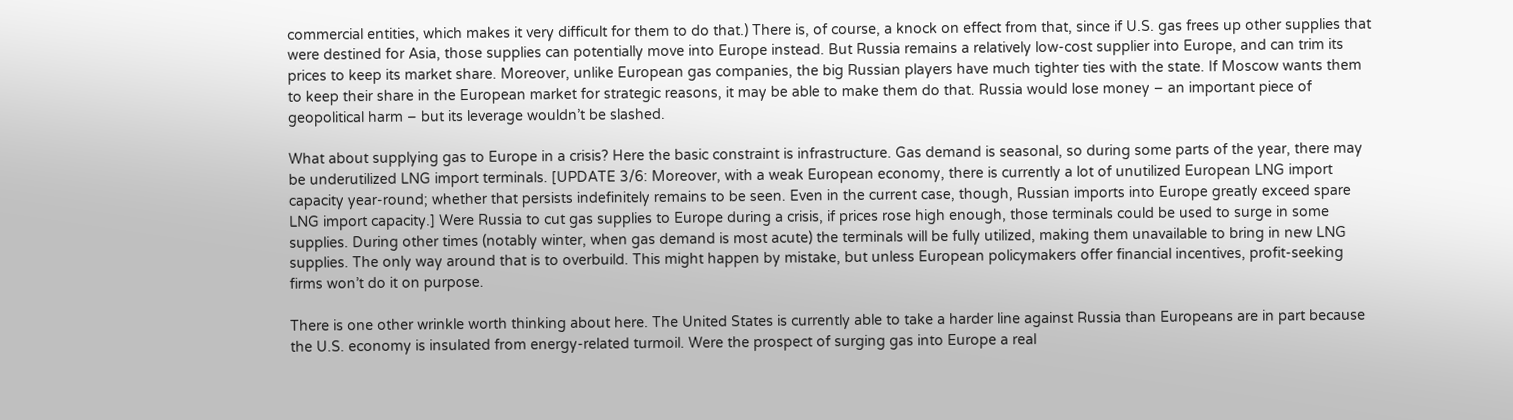commercial entities, which makes it very difficult for them to do that.) There is, of course, a knock on effect from that, since if U.S. gas frees up other supplies that were destined for Asia, those supplies can potentially move into Europe instead. But Russia remains a relatively low-cost supplier into Europe, and can trim its prices to keep its market share. Moreover, unlike European gas companies, the big Russian players have much tighter ties with the state. If Moscow wants them to keep their share in the European market for strategic reasons, it may be able to make them do that. Russia would lose money – an important piece of geopolitical harm – but its leverage wouldn’t be slashed.

What about supplying gas to Europe in a crisis? Here the basic constraint is infrastructure. Gas demand is seasonal, so during some parts of the year, there may be underutilized LNG import terminals. [UPDATE 3/6: Moreover, with a weak European economy, there is currently a lot of unutilized European LNG import capacity year-round; whether that persists indefinitely remains to be seen. Even in the current case, though, Russian imports into Europe greatly exceed spare LNG import capacity.] Were Russia to cut gas supplies to Europe during a crisis, if prices rose high enough, those terminals could be used to surge in some supplies. During other times (notably winter, when gas demand is most acute) the terminals will be fully utilized, making them unavailable to bring in new LNG supplies. The only way around that is to overbuild. This might happen by mistake, but unless European policymakers offer financial incentives, profit-seeking firms won’t do it on purpose.

There is one other wrinkle worth thinking about here. The United States is currently able to take a harder line against Russia than Europeans are in part because the U.S. economy is insulated from energy-related turmoil. Were the prospect of surging gas into Europe a real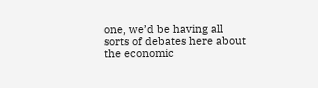one, we’d be having all sorts of debates here about the economic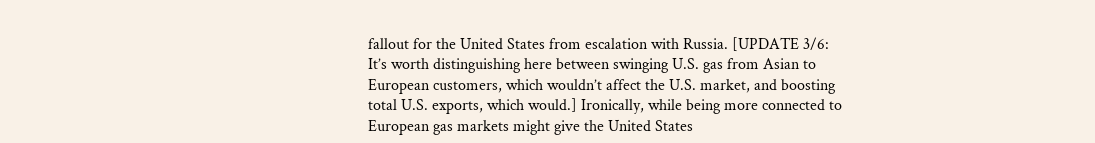fallout for the United States from escalation with Russia. [UPDATE 3/6: It’s worth distinguishing here between swinging U.S. gas from Asian to European customers, which wouldn’t affect the U.S. market, and boosting total U.S. exports, which would.] Ironically, while being more connected to European gas markets might give the United States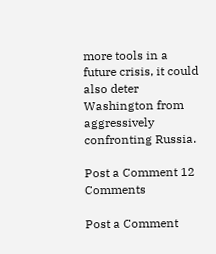more tools in a future crisis, it could also deter Washington from aggressively confronting Russia.

Post a Comment 12 Comments

Post a Comment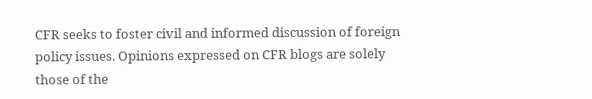CFR seeks to foster civil and informed discussion of foreign policy issues. Opinions expressed on CFR blogs are solely those of the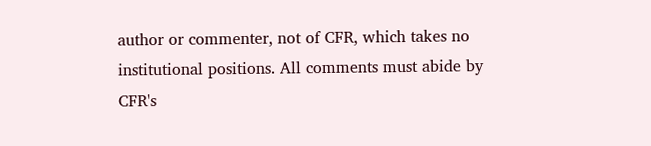author or commenter, not of CFR, which takes no institutional positions. All comments must abide by CFR's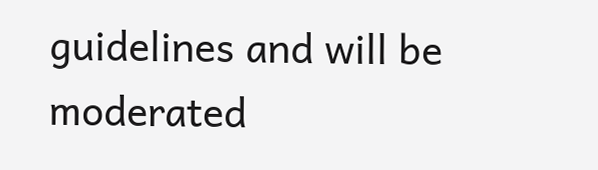guidelines and will be moderated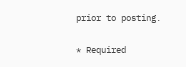prior to posting.

* Required